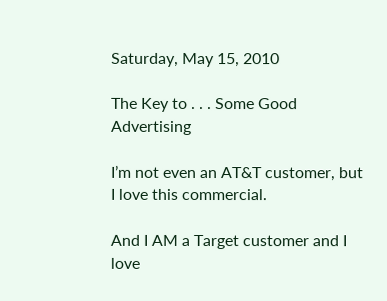Saturday, May 15, 2010

The Key to . . . Some Good Advertising

I’m not even an AT&T customer, but I love this commercial.

And I AM a Target customer and I love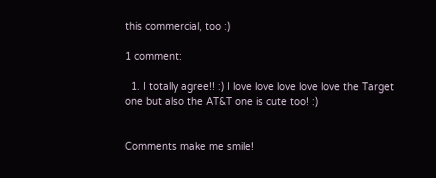this commercial, too :)

1 comment:

  1. I totally agree!! :) I love love love love love the Target one but also the AT&T one is cute too! :)


Comments make me smile!